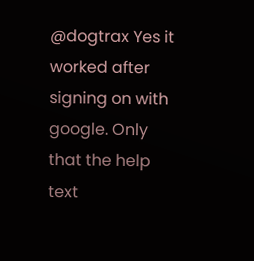@dogtrax Yes it worked after signing on with google. Only that the help text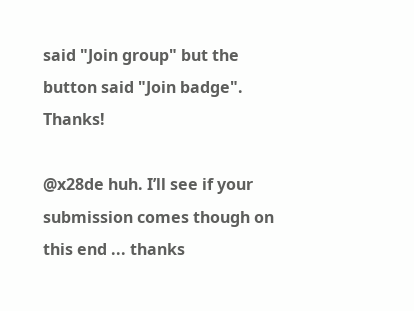said "Join group" but the button said "Join badge". Thanks!

@x28de huh. I’ll see if your submission comes though on this end ... thanks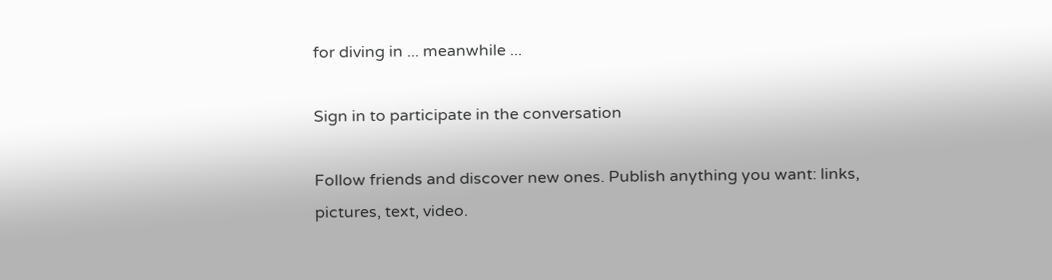for diving in ... meanwhile ...

Sign in to participate in the conversation

Follow friends and discover new ones. Publish anything you want: links, pictures, text, video.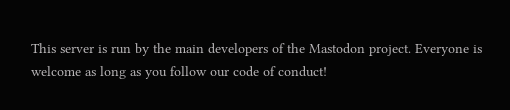This server is run by the main developers of the Mastodon project. Everyone is welcome as long as you follow our code of conduct!